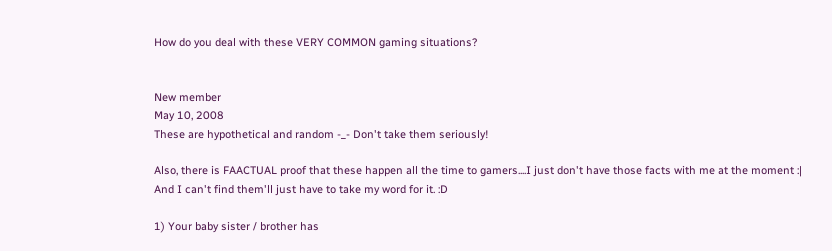How do you deal with these VERY COMMON gaming situations?


New member
May 10, 2008
These are hypothetical and random -_- Don't take them seriously!

Also, there is FAACTUAL proof that these happen all the time to gamers....I just don't have those facts with me at the moment :| And I can't find them'll just have to take my word for it. :D

1) Your baby sister / brother has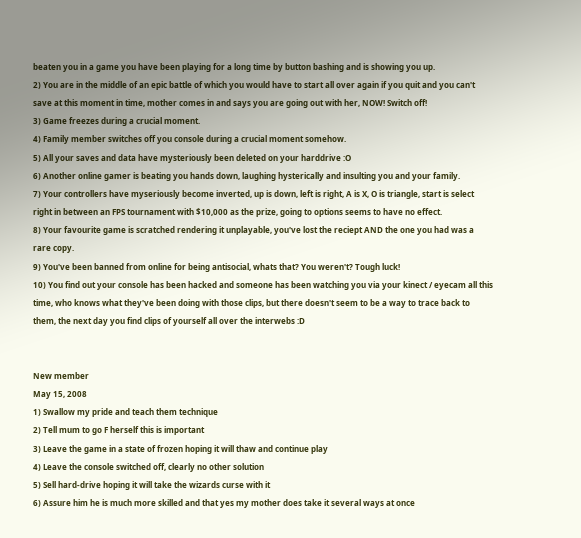beaten you in a game you have been playing for a long time by button bashing and is showing you up.
2) You are in the middle of an epic battle of which you would have to start all over again if you quit and you can't save at this moment in time, mother comes in and says you are going out with her, NOW! Switch off!
3) Game freezes during a crucial moment.
4) Family member switches off you console during a crucial moment somehow.
5) All your saves and data have mysteriously been deleted on your harddrive :O
6) Another online gamer is beating you hands down, laughing hysterically and insulting you and your family.
7) Your controllers have myseriously become inverted, up is down, left is right, A is X, O is triangle, start is select right in between an FPS tournament with $10,000 as the prize, going to options seems to have no effect.
8) Your favourite game is scratched rendering it unplayable, you've lost the reciept AND the one you had was a rare copy.
9) You've been banned from online for being antisocial, whats that? You weren't? Tough luck!
10) You find out your console has been hacked and someone has been watching you via your kinect / eyecam all this time, who knows what they've been doing with those clips, but there doesn't seem to be a way to trace back to them, the next day you find clips of yourself all over the interwebs :D


New member
May 15, 2008
1) Swallow my pride and teach them technique
2) Tell mum to go F herself this is important
3) Leave the game in a state of frozen hoping it will thaw and continue play
4) Leave the console switched off, clearly no other solution
5) Sell hard-drive hoping it will take the wizards curse with it
6) Assure him he is much more skilled and that yes my mother does take it several ways at once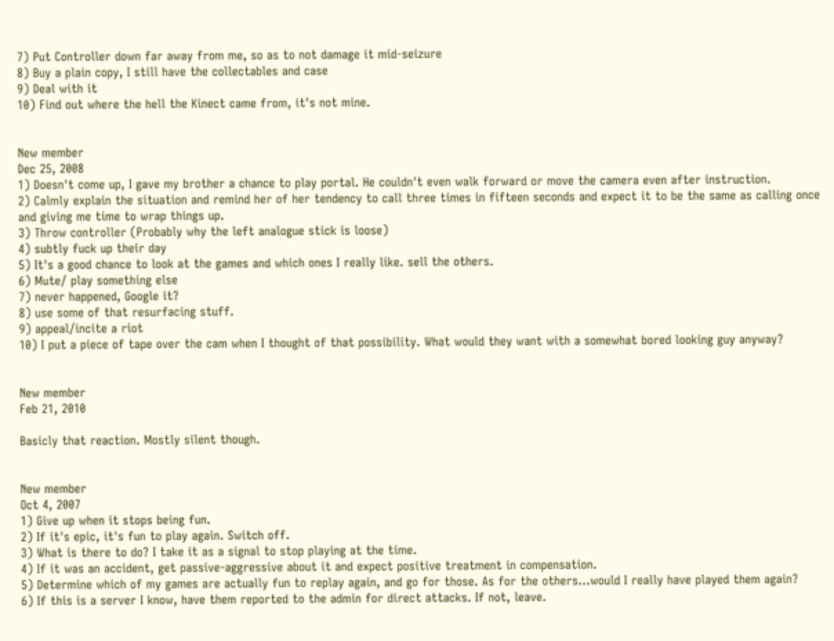7) Put Controller down far away from me, so as to not damage it mid-seizure
8) Buy a plain copy, I still have the collectables and case
9) Deal with it
10) Find out where the hell the Kinect came from, it's not mine.


New member
Dec 25, 2008
1) Doesn't come up, I gave my brother a chance to play portal. He couldn't even walk forward or move the camera even after instruction.
2) Calmly explain the situation and remind her of her tendency to call three times in fifteen seconds and expect it to be the same as calling once and giving me time to wrap things up.
3) Throw controller (Probably why the left analogue stick is loose)
4) subtly fuck up their day
5) It's a good chance to look at the games and which ones I really like. sell the others.
6) Mute/ play something else
7) never happened, Google it?
8) use some of that resurfacing stuff.
9) appeal/incite a riot
10) I put a piece of tape over the cam when I thought of that possibility. What would they want with a somewhat bored looking guy anyway?


New member
Feb 21, 2010

Basicly that reaction. Mostly silent though.


New member
Oct 4, 2007
1) Give up when it stops being fun.
2) If it's epic, it's fun to play again. Switch off.
3) What is there to do? I take it as a signal to stop playing at the time.
4) If it was an accident, get passive-aggressive about it and expect positive treatment in compensation.
5) Determine which of my games are actually fun to replay again, and go for those. As for the others...would I really have played them again?
6) If this is a server I know, have them reported to the admin for direct attacks. If not, leave.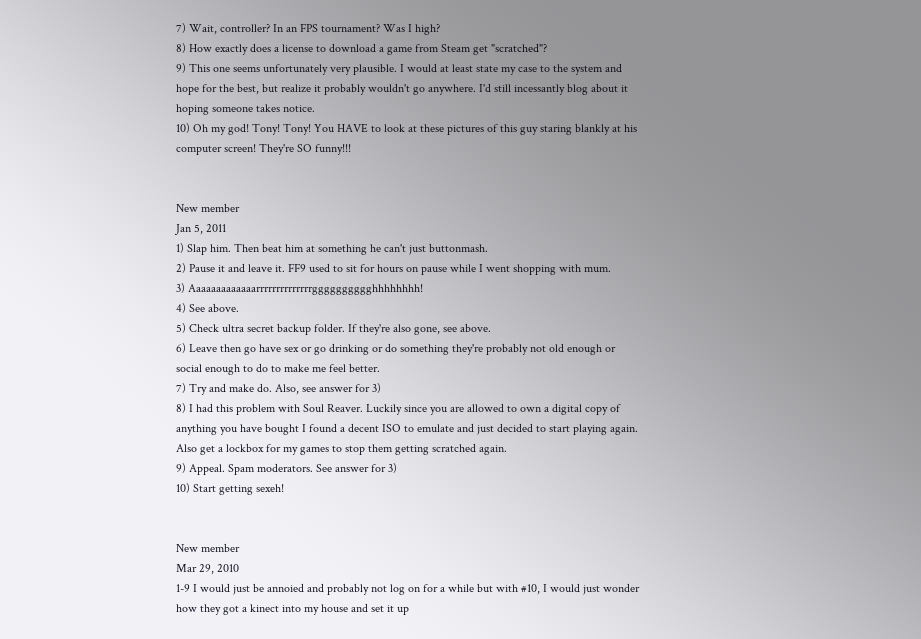7) Wait, controller? In an FPS tournament? Was I high?
8) How exactly does a license to download a game from Steam get "scratched"?
9) This one seems unfortunately very plausible. I would at least state my case to the system and hope for the best, but realize it probably wouldn't go anywhere. I'd still incessantly blog about it hoping someone takes notice.
10) Oh my god! Tony! Tony! You HAVE to look at these pictures of this guy staring blankly at his computer screen! They're SO funny!!!


New member
Jan 5, 2011
1) Slap him. Then beat him at something he can't just buttonmash.
2) Pause it and leave it. FF9 used to sit for hours on pause while I went shopping with mum.
3) Aaaaaaaaaaaaarrrrrrrrrrrrrrgggggggggghhhhhhhh!
4) See above.
5) Check ultra secret backup folder. If they're also gone, see above.
6) Leave then go have sex or go drinking or do something they're probably not old enough or social enough to do to make me feel better.
7) Try and make do. Also, see answer for 3)
8) I had this problem with Soul Reaver. Luckily since you are allowed to own a digital copy of anything you have bought I found a decent ISO to emulate and just decided to start playing again. Also get a lockbox for my games to stop them getting scratched again.
9) Appeal. Spam moderators. See answer for 3)
10) Start getting sexeh!


New member
Mar 29, 2010
1-9 I would just be annoied and probably not log on for a while but with #10, I would just wonder how they got a kinect into my house and set it up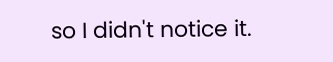so I didn't notice it.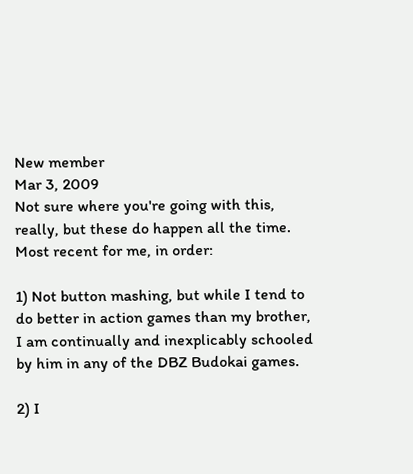New member
Mar 3, 2009
Not sure where you're going with this, really, but these do happen all the time. Most recent for me, in order:

1) Not button mashing, but while I tend to do better in action games than my brother, I am continually and inexplicably schooled by him in any of the DBZ Budokai games.

2) I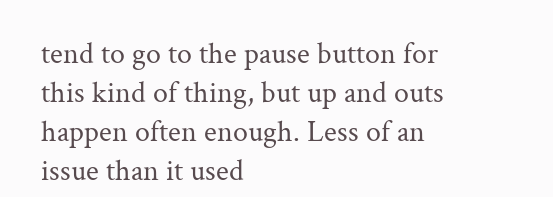tend to go to the pause button for this kind of thing, but up and outs happen often enough. Less of an issue than it used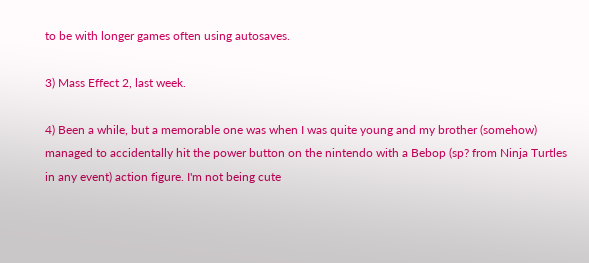to be with longer games often using autosaves.

3) Mass Effect 2, last week.

4) Been a while, but a memorable one was when I was quite young and my brother (somehow) managed to accidentally hit the power button on the nintendo with a Bebop (sp? from Ninja Turtles in any event) action figure. I'm not being cute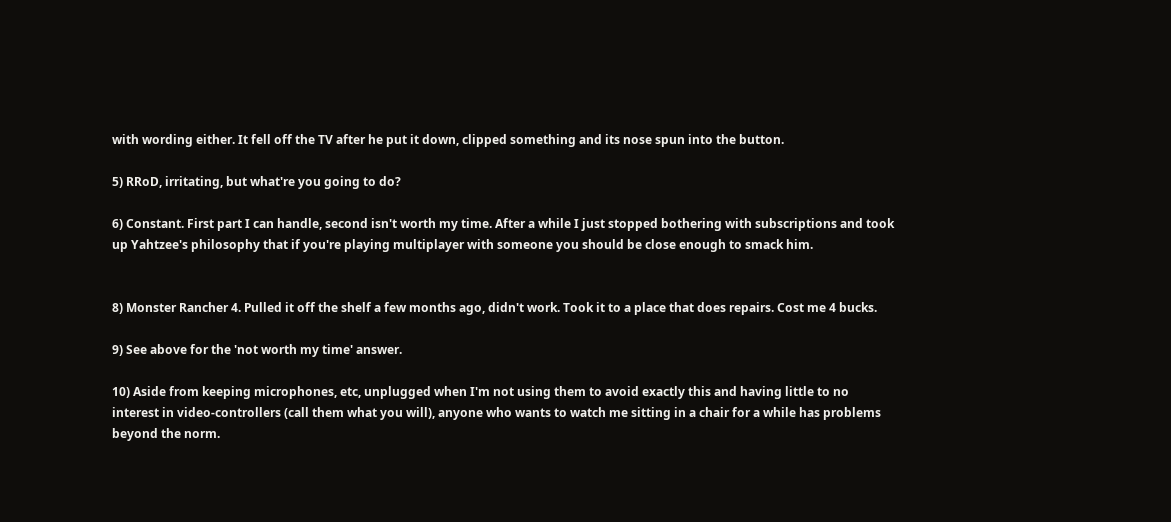with wording either. It fell off the TV after he put it down, clipped something and its nose spun into the button.

5) RRoD, irritating, but what're you going to do?

6) Constant. First part I can handle, second isn't worth my time. After a while I just stopped bothering with subscriptions and took up Yahtzee's philosophy that if you're playing multiplayer with someone you should be close enough to smack him.


8) Monster Rancher 4. Pulled it off the shelf a few months ago, didn't work. Took it to a place that does repairs. Cost me 4 bucks.

9) See above for the 'not worth my time' answer.

10) Aside from keeping microphones, etc, unplugged when I'm not using them to avoid exactly this and having little to no interest in video-controllers (call them what you will), anyone who wants to watch me sitting in a chair for a while has problems beyond the norm.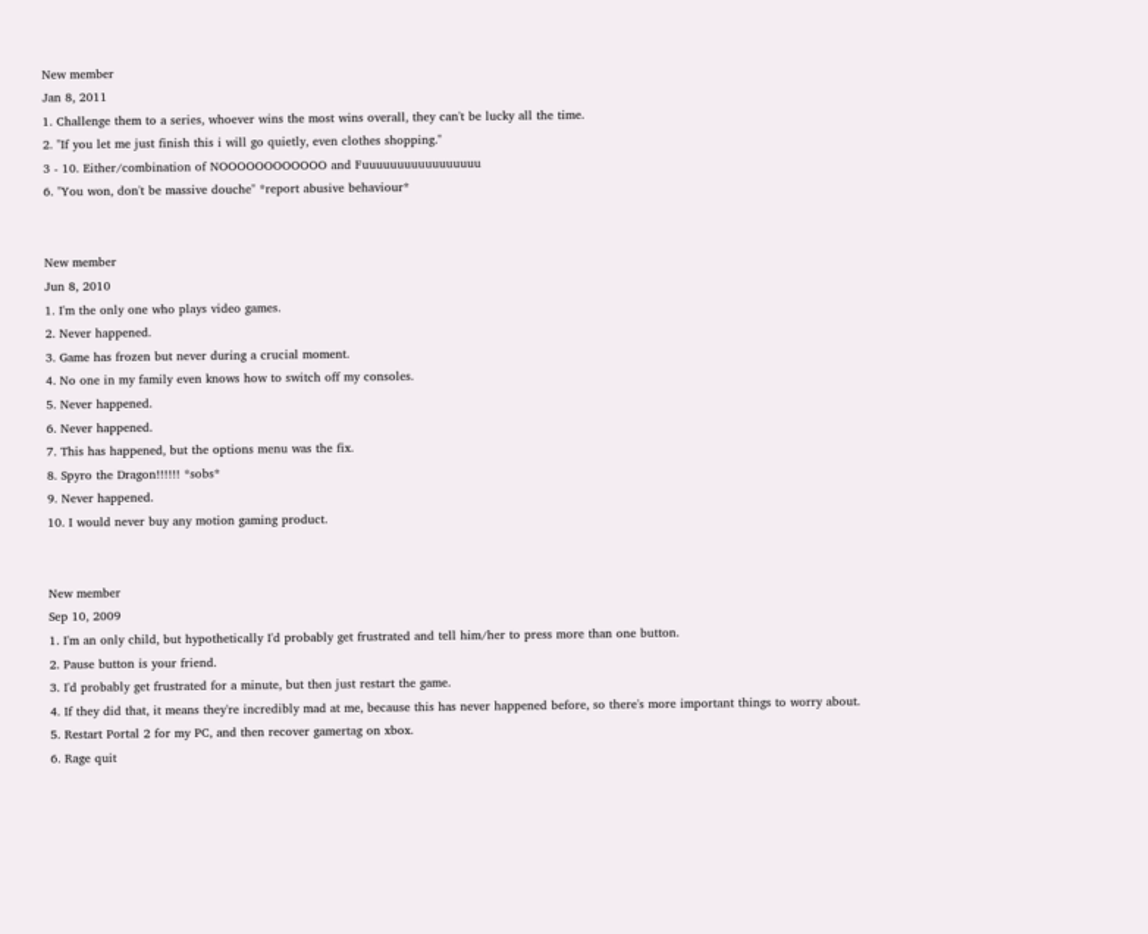New member
Jan 8, 2011
1. Challenge them to a series, whoever wins the most wins overall, they can't be lucky all the time.
2. "If you let me just finish this i will go quietly, even clothes shopping."
3 - 10. Either/combination of NOOOOOOOOOOOO and Fuuuuuuuuuuuuuuuuu
6. "You won, don't be massive douche" *report abusive behaviour*


New member
Jun 8, 2010
1. I'm the only one who plays video games.
2. Never happened.
3. Game has frozen but never during a crucial moment.
4. No one in my family even knows how to switch off my consoles.
5. Never happened.
6. Never happened.
7. This has happened, but the options menu was the fix.
8. Spyro the Dragon!!!!!! *sobs*
9. Never happened.
10. I would never buy any motion gaming product.


New member
Sep 10, 2009
1. I'm an only child, but hypothetically I'd probably get frustrated and tell him/her to press more than one button.
2. Pause button is your friend.
3. I'd probably get frustrated for a minute, but then just restart the game.
4. If they did that, it means they're incredibly mad at me, because this has never happened before, so there's more important things to worry about.
5. Restart Portal 2 for my PC, and then recover gamertag on xbox.
6. Rage quit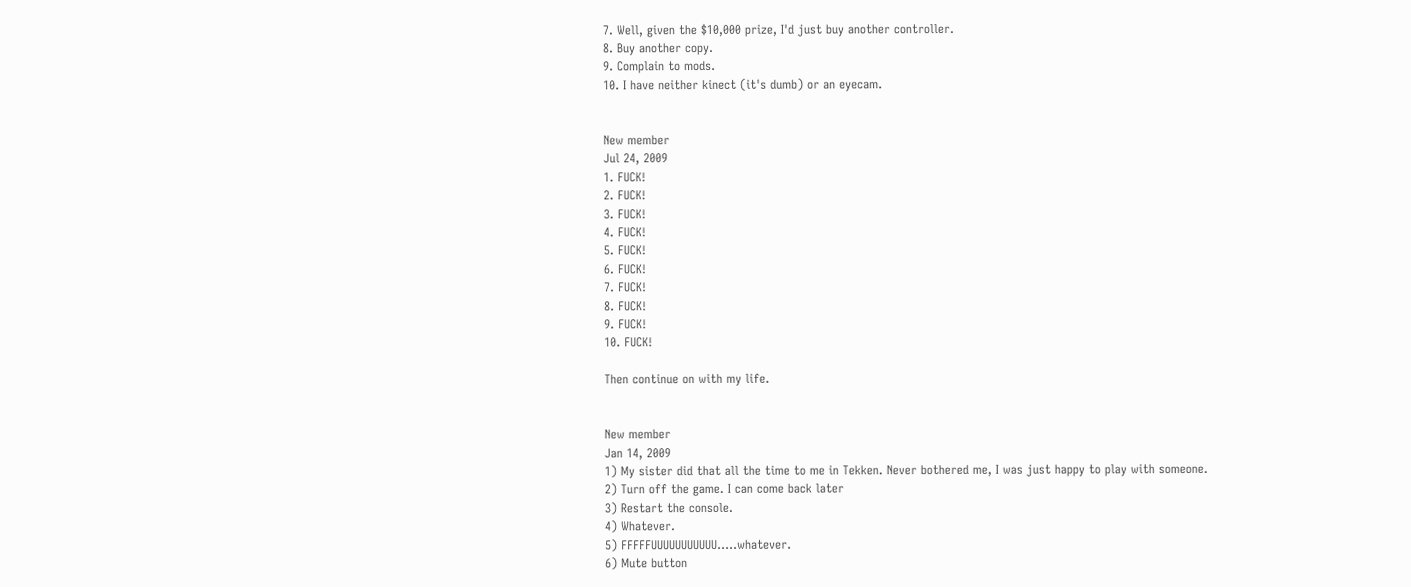7. Well, given the $10,000 prize, I'd just buy another controller.
8. Buy another copy.
9. Complain to mods.
10. I have neither kinect (it's dumb) or an eyecam.


New member
Jul 24, 2009
1. FUCK!
2. FUCK!
3. FUCK!
4. FUCK!
5. FUCK!
6. FUCK!
7. FUCK!
8. FUCK!
9. FUCK!
10. FUCK!

Then continue on with my life.


New member
Jan 14, 2009
1) My sister did that all the time to me in Tekken. Never bothered me, I was just happy to play with someone.
2) Turn off the game. I can come back later
3) Restart the console.
4) Whatever.
5) FFFFFUUUUUUUUUUU.....whatever.
6) Mute button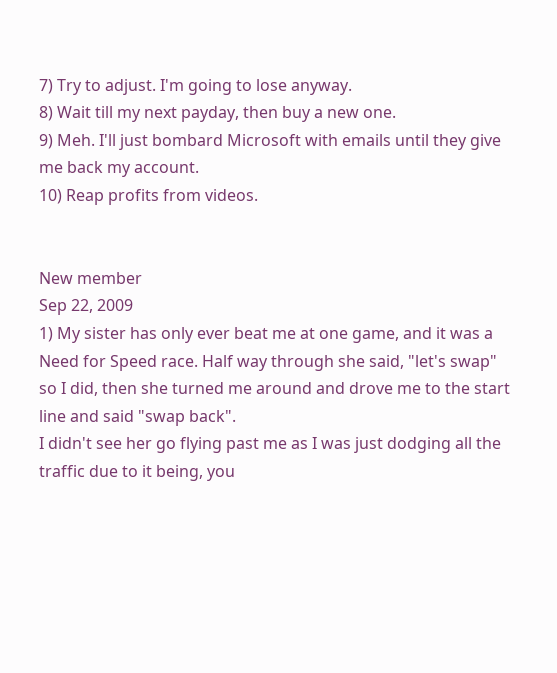7) Try to adjust. I'm going to lose anyway.
8) Wait till my next payday, then buy a new one.
9) Meh. I'll just bombard Microsoft with emails until they give me back my account.
10) Reap profits from videos.


New member
Sep 22, 2009
1) My sister has only ever beat me at one game, and it was a Need for Speed race. Half way through she said, "let's swap" so I did, then she turned me around and drove me to the start line and said "swap back".
I didn't see her go flying past me as I was just dodging all the traffic due to it being, you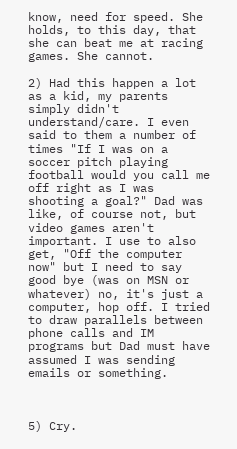know, need for speed. She holds, to this day, that she can beat me at racing games. She cannot.

2) Had this happen a lot as a kid, my parents simply didn't understand/care. I even said to them a number of times "If I was on a soccer pitch playing football would you call me off right as I was shooting a goal?" Dad was like, of course not, but video games aren't important. I use to also get, "Off the computer now" but I need to say good bye (was on MSN or whatever) no, it's just a computer, hop off. I tried to draw parallels between phone calls and IM programs but Dad must have assumed I was sending emails or something.



5) Cry.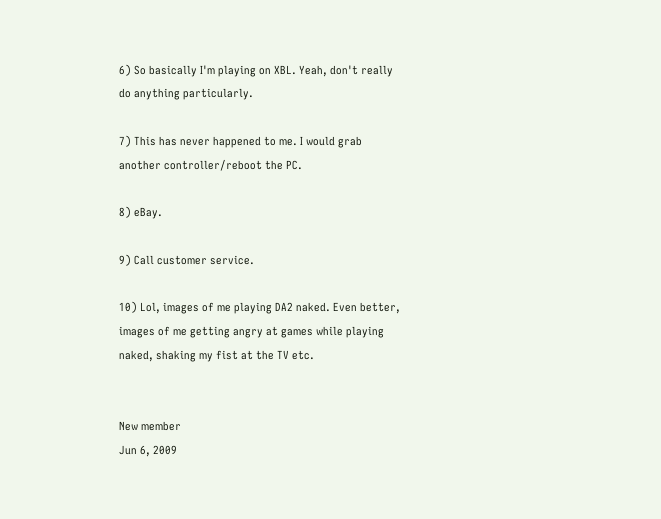6) So basically I'm playing on XBL. Yeah, don't really do anything particularly.

7) This has never happened to me. I would grab another controller/reboot the PC.

8) eBay.

9) Call customer service.

10) Lol, images of me playing DA2 naked. Even better, images of me getting angry at games while playing naked, shaking my fist at the TV etc.


New member
Jun 6, 2009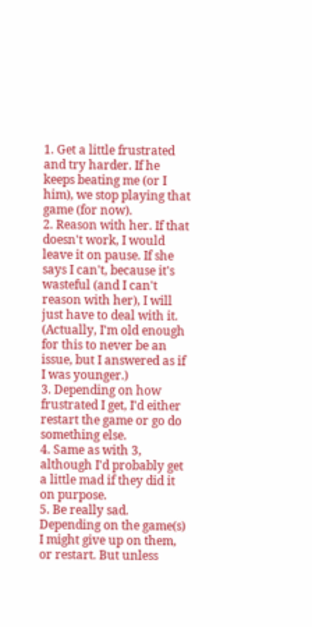1. Get a little frustrated and try harder. If he keeps beating me (or I him), we stop playing that game (for now).
2. Reason with her. If that doesn't work, I would leave it on pause. If she says I can't, because it's wasteful (and I can't reason with her), I will just have to deal with it. (Actually, I'm old enough for this to never be an issue, but I answered as if I was younger.)
3. Depending on how frustrated I get, I'd either restart the game or go do something else.
4. Same as with 3, although I'd probably get a little mad if they did it on purpose.
5. Be really sad. Depending on the game(s) I might give up on them, or restart. But unless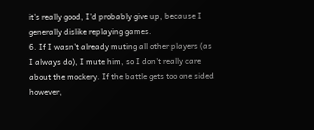it's really good, I'd probably give up, because I generally dislike replaying games.
6. If I wasn't already muting all other players (as I always do), I mute him, so I don't really care about the mockery. If the battle gets too one sided however,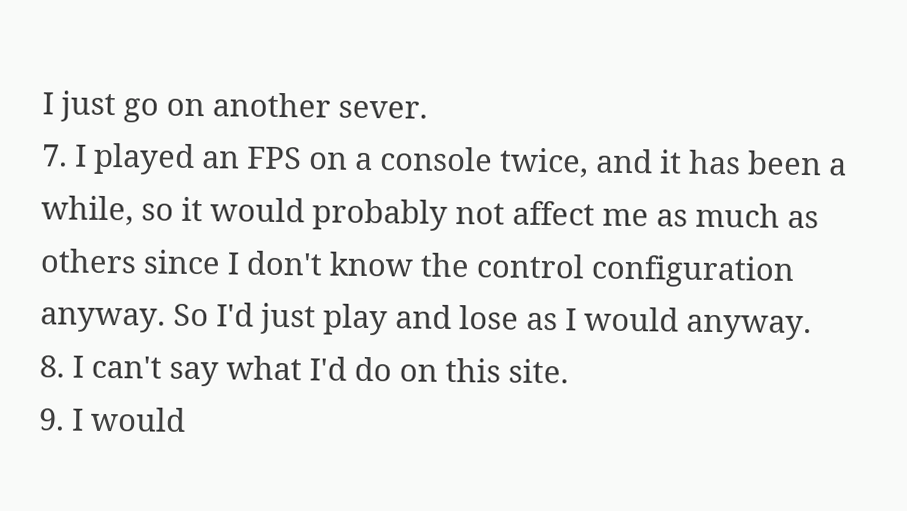I just go on another sever.
7. I played an FPS on a console twice, and it has been a while, so it would probably not affect me as much as others since I don't know the control configuration anyway. So I'd just play and lose as I would anyway.
8. I can't say what I'd do on this site.
9. I would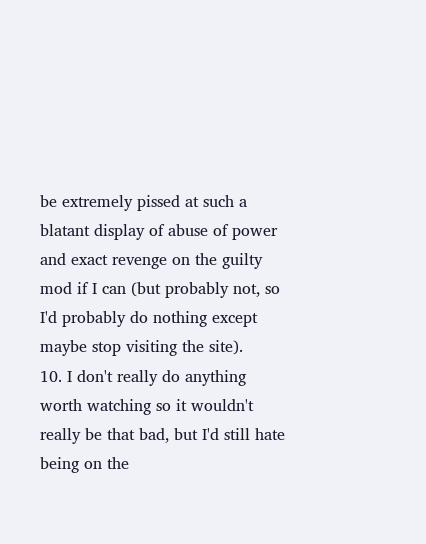be extremely pissed at such a blatant display of abuse of power and exact revenge on the guilty mod if I can (but probably not, so I'd probably do nothing except maybe stop visiting the site).
10. I don't really do anything worth watching so it wouldn't really be that bad, but I'd still hate being on the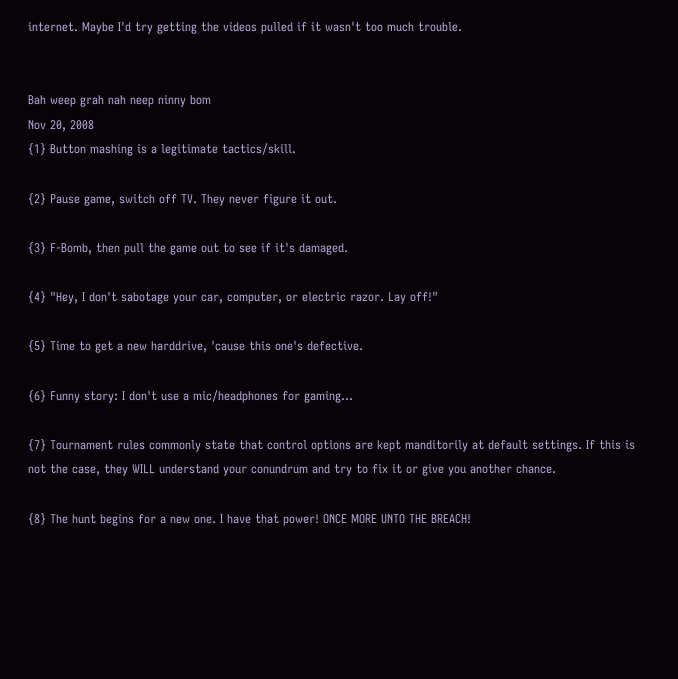internet. Maybe I'd try getting the videos pulled if it wasn't too much trouble.


Bah weep grah nah neep ninny bom
Nov 20, 2008
{1} Button mashing is a legitimate tactics/skill.

{2} Pause game, switch off TV. They never figure it out.

{3} F-Bomb, then pull the game out to see if it's damaged.

{4} "Hey, I don't sabotage your car, computer, or electric razor. Lay off!"

{5} Time to get a new harddrive, 'cause this one's defective.

{6} Funny story: I don't use a mic/headphones for gaming...

{7} Tournament rules commonly state that control options are kept manditorily at default settings. If this is not the case, they WILL understand your conundrum and try to fix it or give you another chance.

{8} The hunt begins for a new one. I have that power! ONCE MORE UNTO THE BREACH!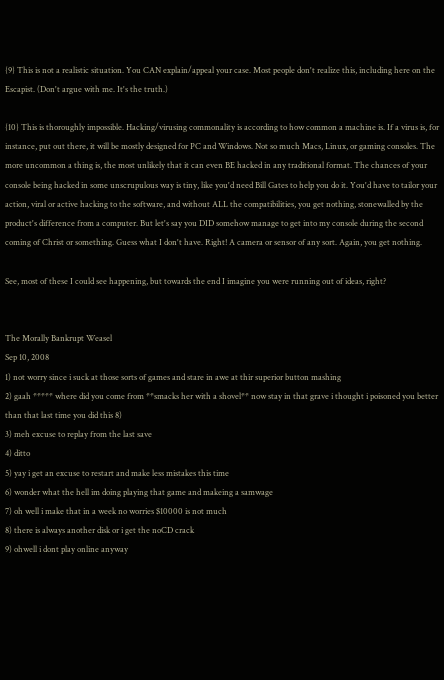{9} This is not a realistic situation. You CAN explain/appeal your case. Most people don't realize this, including here on the Escapist. (Don't argue with me. It's the truth.)

{10} This is thoroughly impossible. Hacking/virusing commonality is according to how common a machine is. If a virus is, for instance, put out there, it will be mostly designed for PC and Windows. Not so much Macs, Linux, or gaming consoles. The more uncommon a thing is, the most unlikely that it can even BE hacked in any traditional format. The chances of your console being hacked in some unscrupulous way is tiny, like you'd need Bill Gates to help you do it. You'd have to tailor your action, viral or active hacking to the software, and without ALL the compatibilities, you get nothing, stonewalled by the product's difference from a computer. But let's say you DID somehow manage to get into my console during the second coming of Christ or something. Guess what I don't have. Right! A camera or sensor of any sort. Again, you get nothing.

See, most of these I could see happening, but towards the end I imagine you were running out of ideas, right?


The Morally Bankrupt Weasel
Sep 10, 2008
1) not worry since i suck at those sorts of games and stare in awe at thir superior button mashing
2) gaah ***** where did you come from **smacks her with a shovel** now stay in that grave i thought i poisoned you better than that last time you did this 8)
3) meh excuse to replay from the last save
4) ditto
5) yay i get an excuse to restart and make less mistakes this time
6) wonder what the hell im doing playing that game and makeing a samwage
7) oh well i make that in a week no worries $10000 is not much
8) there is always another disk or i get the noCD crack
9) ohwell i dont play online anyway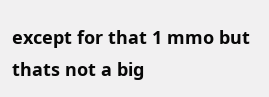except for that 1 mmo but thats not a big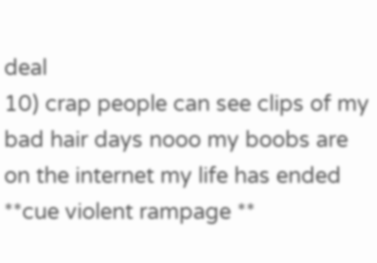deal
10) crap people can see clips of my bad hair days nooo my boobs are on the internet my life has ended **cue violent rampage **